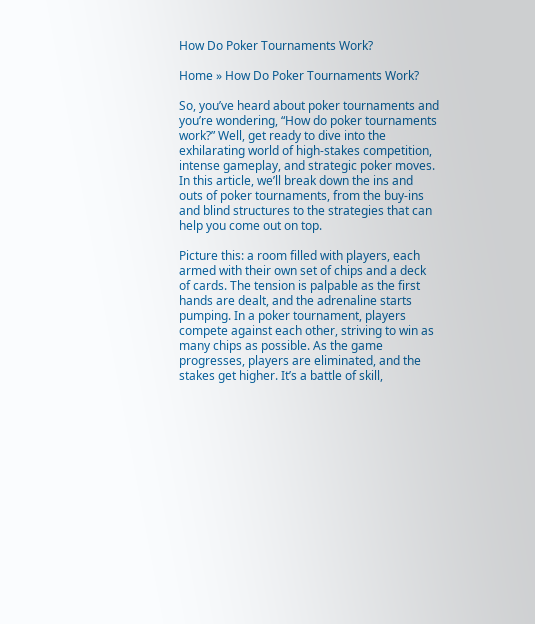How Do Poker Tournaments Work?

Home » How Do Poker Tournaments Work?

So, you’ve heard about poker tournaments and you’re wondering, “How do poker tournaments work?” Well, get ready to dive into the exhilarating world of high-stakes competition, intense gameplay, and strategic poker moves. In this article, we’ll break down the ins and outs of poker tournaments, from the buy-ins and blind structures to the strategies that can help you come out on top.

Picture this: a room filled with players, each armed with their own set of chips and a deck of cards. The tension is palpable as the first hands are dealt, and the adrenaline starts pumping. In a poker tournament, players compete against each other, striving to win as many chips as possible. As the game progresses, players are eliminated, and the stakes get higher. It’s a battle of skill,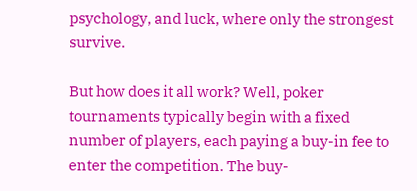psychology, and luck, where only the strongest survive.

But how does it all work? Well, poker tournaments typically begin with a fixed number of players, each paying a buy-in fee to enter the competition. The buy-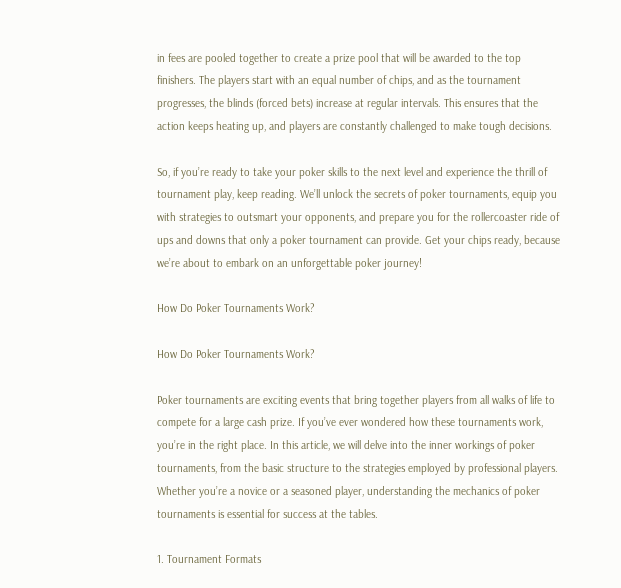in fees are pooled together to create a prize pool that will be awarded to the top finishers. The players start with an equal number of chips, and as the tournament progresses, the blinds (forced bets) increase at regular intervals. This ensures that the action keeps heating up, and players are constantly challenged to make tough decisions.

So, if you’re ready to take your poker skills to the next level and experience the thrill of tournament play, keep reading. We’ll unlock the secrets of poker tournaments, equip you with strategies to outsmart your opponents, and prepare you for the rollercoaster ride of ups and downs that only a poker tournament can provide. Get your chips ready, because we’re about to embark on an unforgettable poker journey!

How Do Poker Tournaments Work?

How Do Poker Tournaments Work?

Poker tournaments are exciting events that bring together players from all walks of life to compete for a large cash prize. If you’ve ever wondered how these tournaments work, you’re in the right place. In this article, we will delve into the inner workings of poker tournaments, from the basic structure to the strategies employed by professional players. Whether you’re a novice or a seasoned player, understanding the mechanics of poker tournaments is essential for success at the tables.

1. Tournament Formats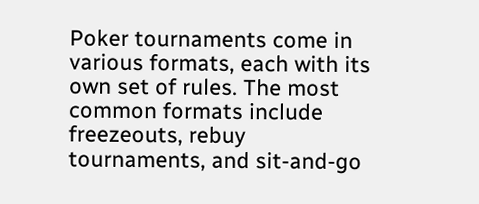Poker tournaments come in various formats, each with its own set of rules. The most common formats include freezeouts, rebuy tournaments, and sit-and-go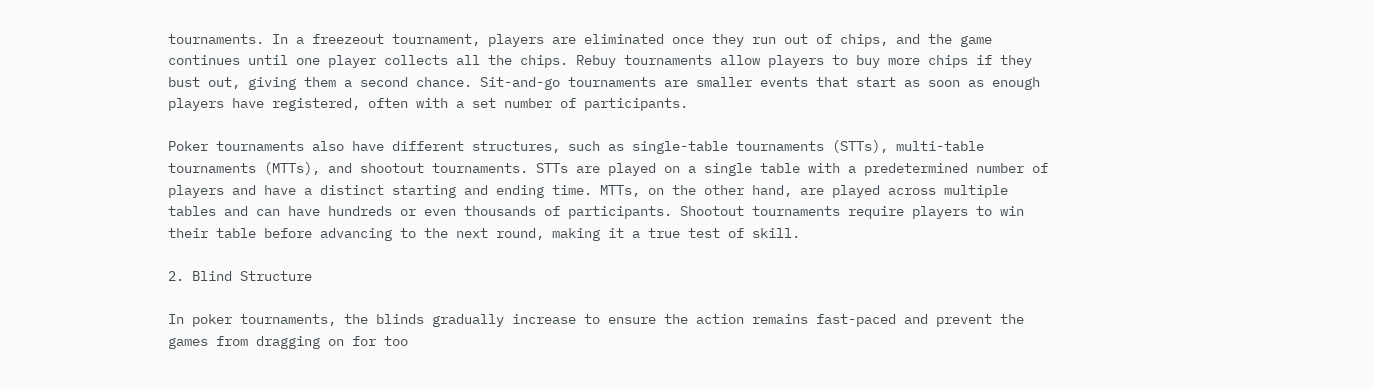tournaments. In a freezeout tournament, players are eliminated once they run out of chips, and the game continues until one player collects all the chips. Rebuy tournaments allow players to buy more chips if they bust out, giving them a second chance. Sit-and-go tournaments are smaller events that start as soon as enough players have registered, often with a set number of participants.

Poker tournaments also have different structures, such as single-table tournaments (STTs), multi-table tournaments (MTTs), and shootout tournaments. STTs are played on a single table with a predetermined number of players and have a distinct starting and ending time. MTTs, on the other hand, are played across multiple tables and can have hundreds or even thousands of participants. Shootout tournaments require players to win their table before advancing to the next round, making it a true test of skill.

2. Blind Structure

In poker tournaments, the blinds gradually increase to ensure the action remains fast-paced and prevent the games from dragging on for too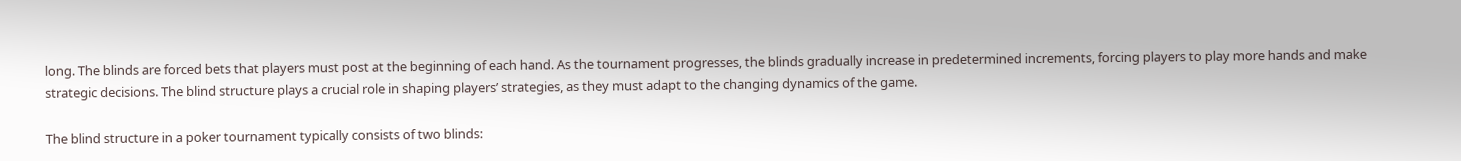long. The blinds are forced bets that players must post at the beginning of each hand. As the tournament progresses, the blinds gradually increase in predetermined increments, forcing players to play more hands and make strategic decisions. The blind structure plays a crucial role in shaping players’ strategies, as they must adapt to the changing dynamics of the game.

The blind structure in a poker tournament typically consists of two blinds: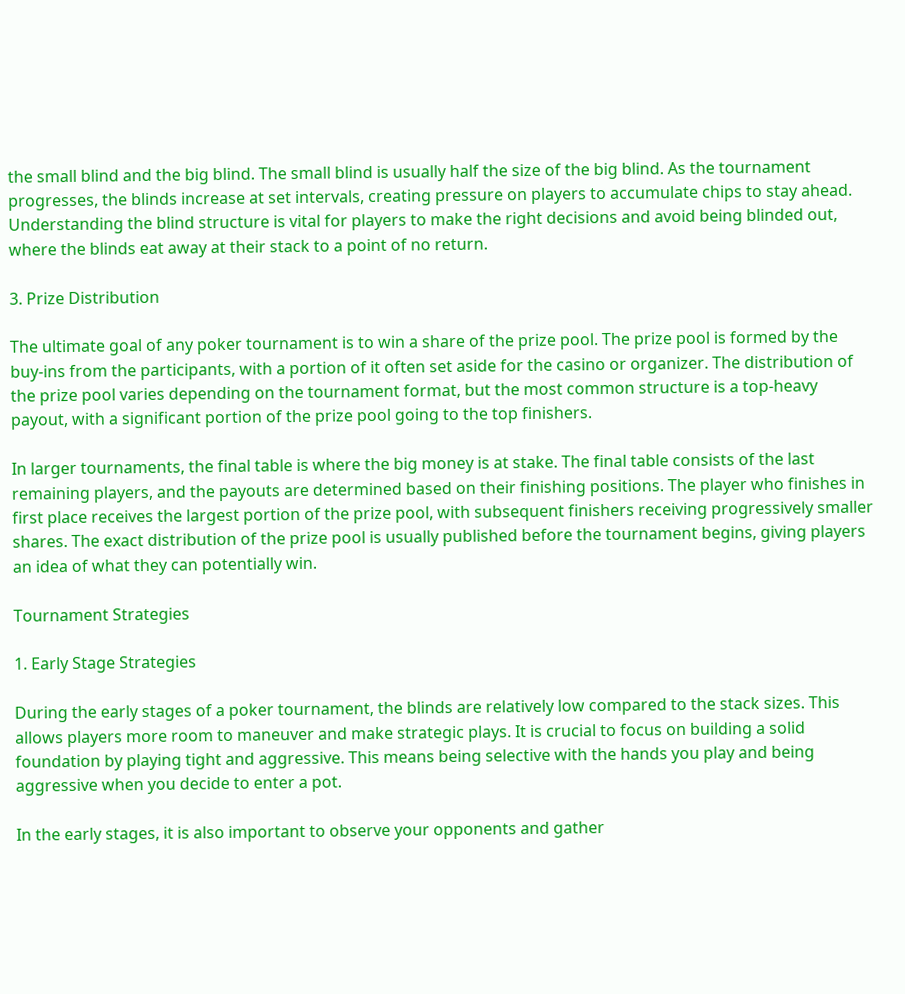the small blind and the big blind. The small blind is usually half the size of the big blind. As the tournament progresses, the blinds increase at set intervals, creating pressure on players to accumulate chips to stay ahead. Understanding the blind structure is vital for players to make the right decisions and avoid being blinded out, where the blinds eat away at their stack to a point of no return.

3. Prize Distribution

The ultimate goal of any poker tournament is to win a share of the prize pool. The prize pool is formed by the buy-ins from the participants, with a portion of it often set aside for the casino or organizer. The distribution of the prize pool varies depending on the tournament format, but the most common structure is a top-heavy payout, with a significant portion of the prize pool going to the top finishers.

In larger tournaments, the final table is where the big money is at stake. The final table consists of the last remaining players, and the payouts are determined based on their finishing positions. The player who finishes in first place receives the largest portion of the prize pool, with subsequent finishers receiving progressively smaller shares. The exact distribution of the prize pool is usually published before the tournament begins, giving players an idea of what they can potentially win.

Tournament Strategies

1. Early Stage Strategies

During the early stages of a poker tournament, the blinds are relatively low compared to the stack sizes. This allows players more room to maneuver and make strategic plays. It is crucial to focus on building a solid foundation by playing tight and aggressive. This means being selective with the hands you play and being aggressive when you decide to enter a pot.

In the early stages, it is also important to observe your opponents and gather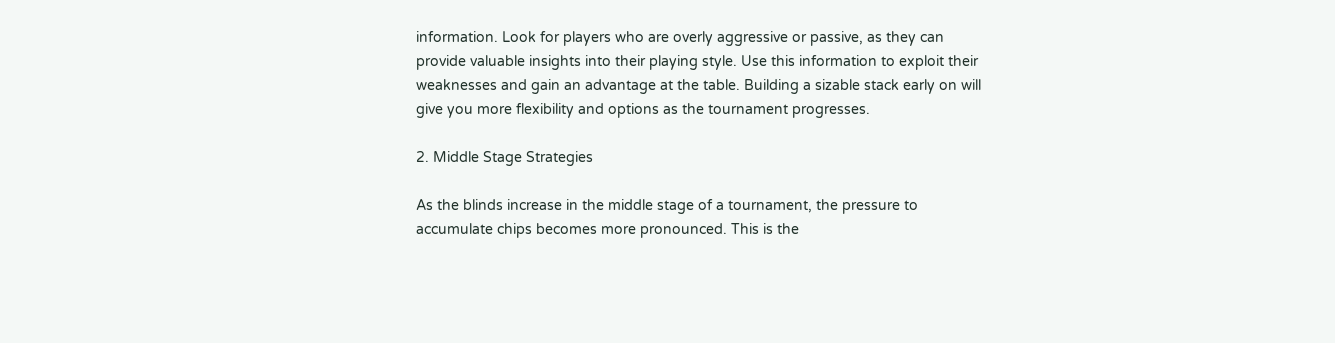information. Look for players who are overly aggressive or passive, as they can provide valuable insights into their playing style. Use this information to exploit their weaknesses and gain an advantage at the table. Building a sizable stack early on will give you more flexibility and options as the tournament progresses.

2. Middle Stage Strategies

As the blinds increase in the middle stage of a tournament, the pressure to accumulate chips becomes more pronounced. This is the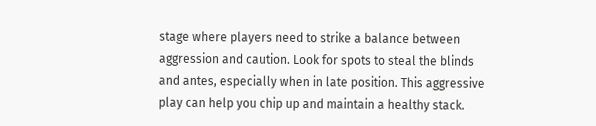stage where players need to strike a balance between aggression and caution. Look for spots to steal the blinds and antes, especially when in late position. This aggressive play can help you chip up and maintain a healthy stack.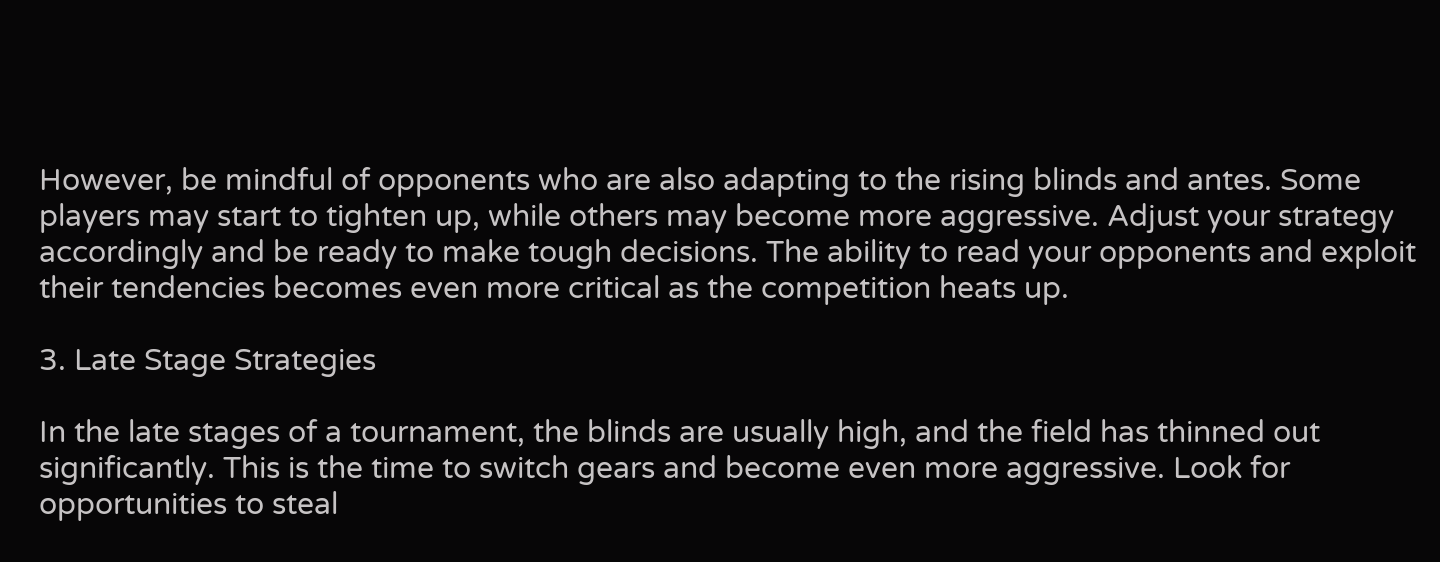However, be mindful of opponents who are also adapting to the rising blinds and antes. Some players may start to tighten up, while others may become more aggressive. Adjust your strategy accordingly and be ready to make tough decisions. The ability to read your opponents and exploit their tendencies becomes even more critical as the competition heats up.

3. Late Stage Strategies

In the late stages of a tournament, the blinds are usually high, and the field has thinned out significantly. This is the time to switch gears and become even more aggressive. Look for opportunities to steal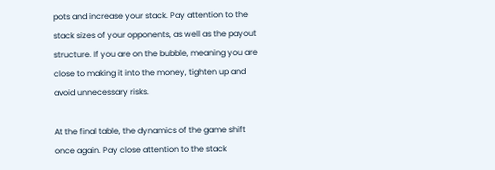pots and increase your stack. Pay attention to the stack sizes of your opponents, as well as the payout structure. If you are on the bubble, meaning you are close to making it into the money, tighten up and avoid unnecessary risks.

At the final table, the dynamics of the game shift once again. Pay close attention to the stack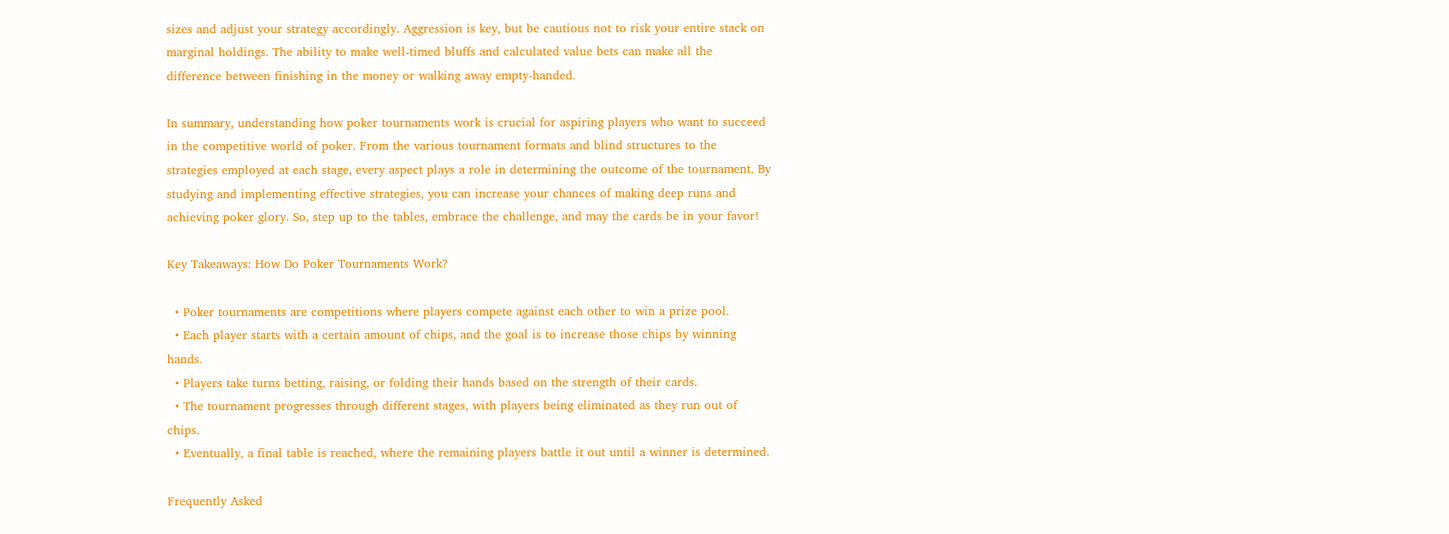sizes and adjust your strategy accordingly. Aggression is key, but be cautious not to risk your entire stack on marginal holdings. The ability to make well-timed bluffs and calculated value bets can make all the difference between finishing in the money or walking away empty-handed.

In summary, understanding how poker tournaments work is crucial for aspiring players who want to succeed in the competitive world of poker. From the various tournament formats and blind structures to the strategies employed at each stage, every aspect plays a role in determining the outcome of the tournament. By studying and implementing effective strategies, you can increase your chances of making deep runs and achieving poker glory. So, step up to the tables, embrace the challenge, and may the cards be in your favor!

Key Takeaways: How Do Poker Tournaments Work?

  • Poker tournaments are competitions where players compete against each other to win a prize pool.
  • Each player starts with a certain amount of chips, and the goal is to increase those chips by winning hands.
  • Players take turns betting, raising, or folding their hands based on the strength of their cards.
  • The tournament progresses through different stages, with players being eliminated as they run out of chips.
  • Eventually, a final table is reached, where the remaining players battle it out until a winner is determined.

Frequently Asked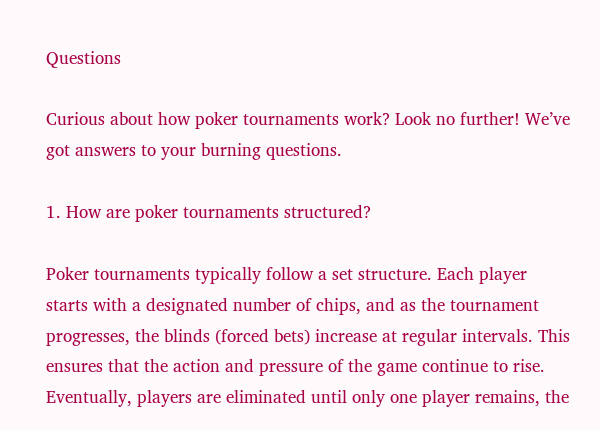Questions

Curious about how poker tournaments work? Look no further! We’ve got answers to your burning questions.

1. How are poker tournaments structured?

Poker tournaments typically follow a set structure. Each player starts with a designated number of chips, and as the tournament progresses, the blinds (forced bets) increase at regular intervals. This ensures that the action and pressure of the game continue to rise. Eventually, players are eliminated until only one player remains, the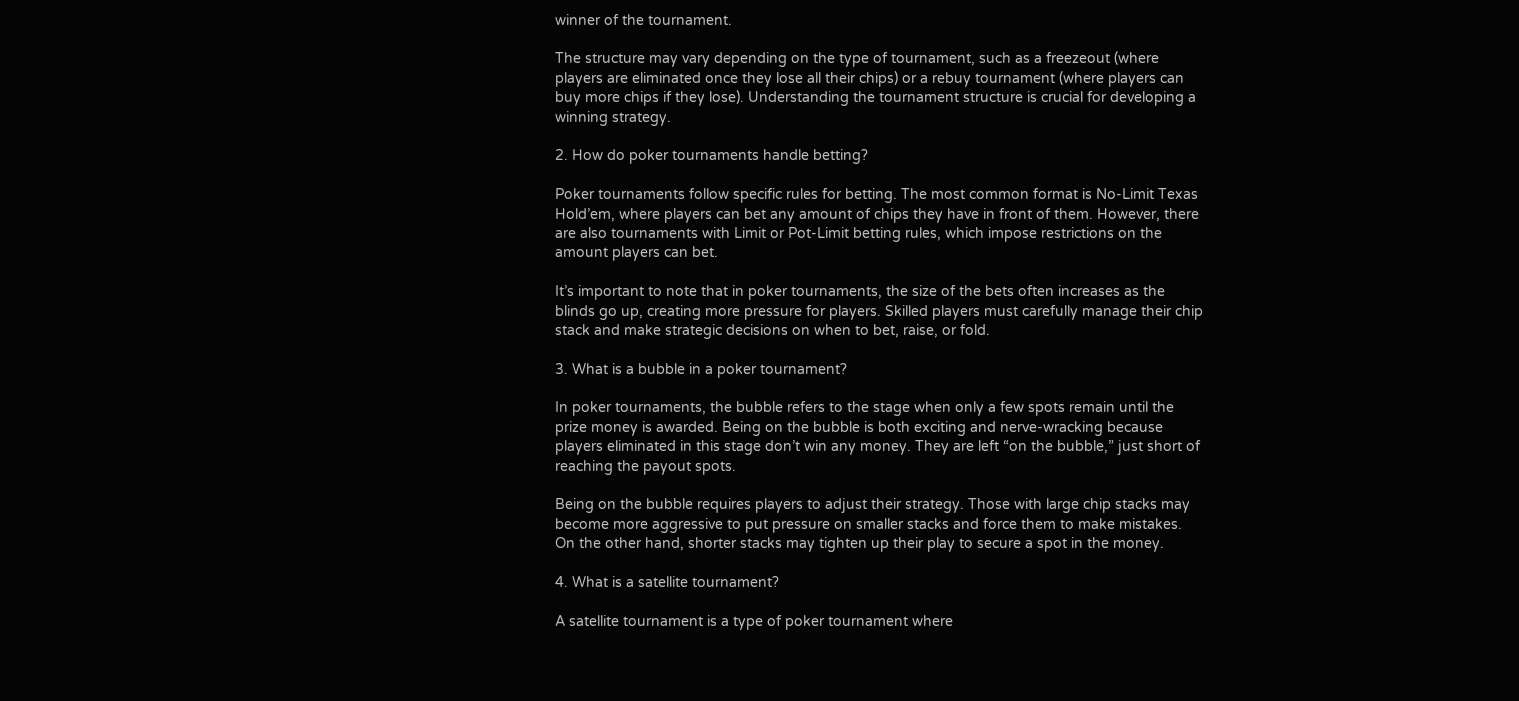winner of the tournament.

The structure may vary depending on the type of tournament, such as a freezeout (where players are eliminated once they lose all their chips) or a rebuy tournament (where players can buy more chips if they lose). Understanding the tournament structure is crucial for developing a winning strategy.

2. How do poker tournaments handle betting?

Poker tournaments follow specific rules for betting. The most common format is No-Limit Texas Hold’em, where players can bet any amount of chips they have in front of them. However, there are also tournaments with Limit or Pot-Limit betting rules, which impose restrictions on the amount players can bet.

It’s important to note that in poker tournaments, the size of the bets often increases as the blinds go up, creating more pressure for players. Skilled players must carefully manage their chip stack and make strategic decisions on when to bet, raise, or fold.

3. What is a bubble in a poker tournament?

In poker tournaments, the bubble refers to the stage when only a few spots remain until the prize money is awarded. Being on the bubble is both exciting and nerve-wracking because players eliminated in this stage don’t win any money. They are left “on the bubble,” just short of reaching the payout spots.

Being on the bubble requires players to adjust their strategy. Those with large chip stacks may become more aggressive to put pressure on smaller stacks and force them to make mistakes. On the other hand, shorter stacks may tighten up their play to secure a spot in the money.

4. What is a satellite tournament?

A satellite tournament is a type of poker tournament where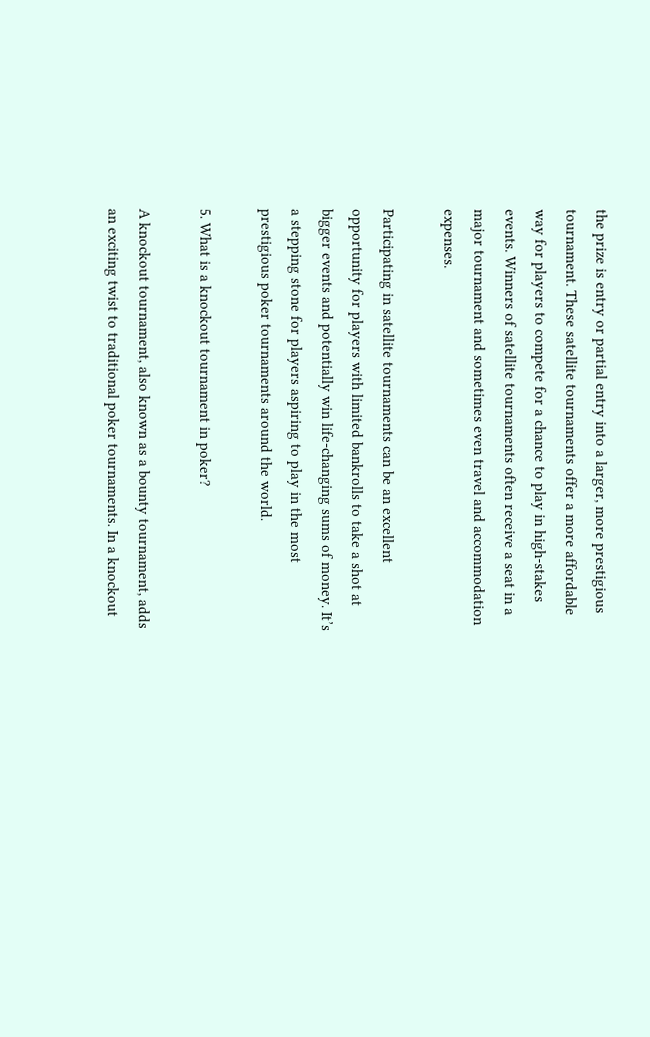the prize is entry or partial entry into a larger, more prestigious tournament. These satellite tournaments offer a more affordable way for players to compete for a chance to play in high-stakes events. Winners of satellite tournaments often receive a seat in a major tournament and sometimes even travel and accommodation expenses.

Participating in satellite tournaments can be an excellent opportunity for players with limited bankrolls to take a shot at bigger events and potentially win life-changing sums of money. It’s a stepping stone for players aspiring to play in the most prestigious poker tournaments around the world.

5. What is a knockout tournament in poker?

A knockout tournament, also known as a bounty tournament, adds an exciting twist to traditional poker tournaments. In a knockout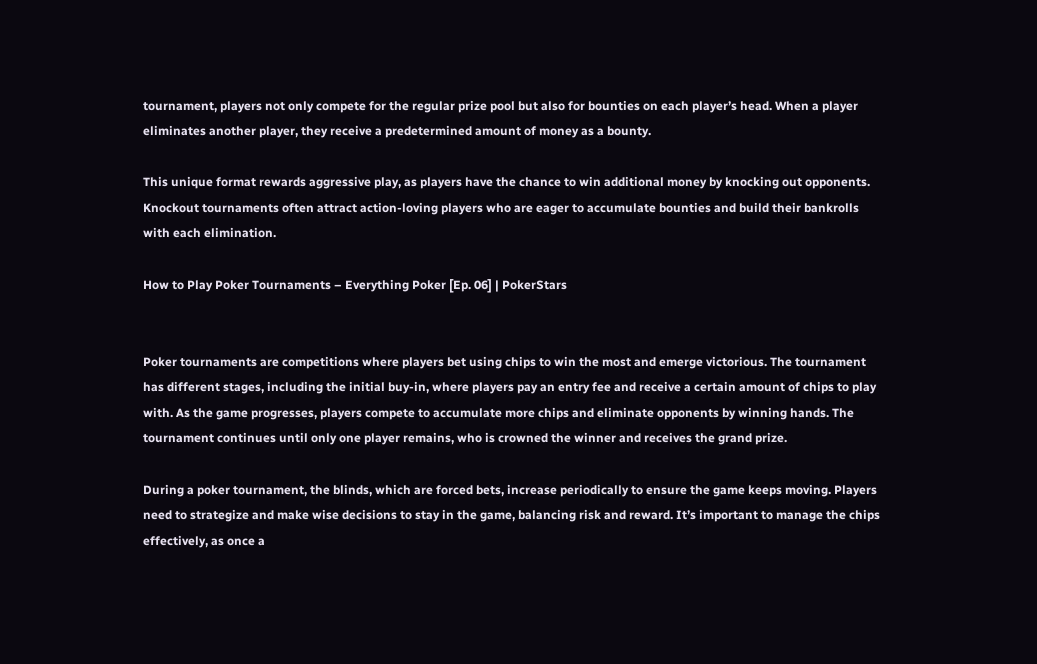tournament, players not only compete for the regular prize pool but also for bounties on each player’s head. When a player eliminates another player, they receive a predetermined amount of money as a bounty.

This unique format rewards aggressive play, as players have the chance to win additional money by knocking out opponents. Knockout tournaments often attract action-loving players who are eager to accumulate bounties and build their bankrolls with each elimination.

How to Play Poker Tournaments – Everything Poker [Ep. 06] | PokerStars


Poker tournaments are competitions where players bet using chips to win the most and emerge victorious. The tournament has different stages, including the initial buy-in, where players pay an entry fee and receive a certain amount of chips to play with. As the game progresses, players compete to accumulate more chips and eliminate opponents by winning hands. The tournament continues until only one player remains, who is crowned the winner and receives the grand prize.

During a poker tournament, the blinds, which are forced bets, increase periodically to ensure the game keeps moving. Players need to strategize and make wise decisions to stay in the game, balancing risk and reward. It’s important to manage the chips effectively, as once a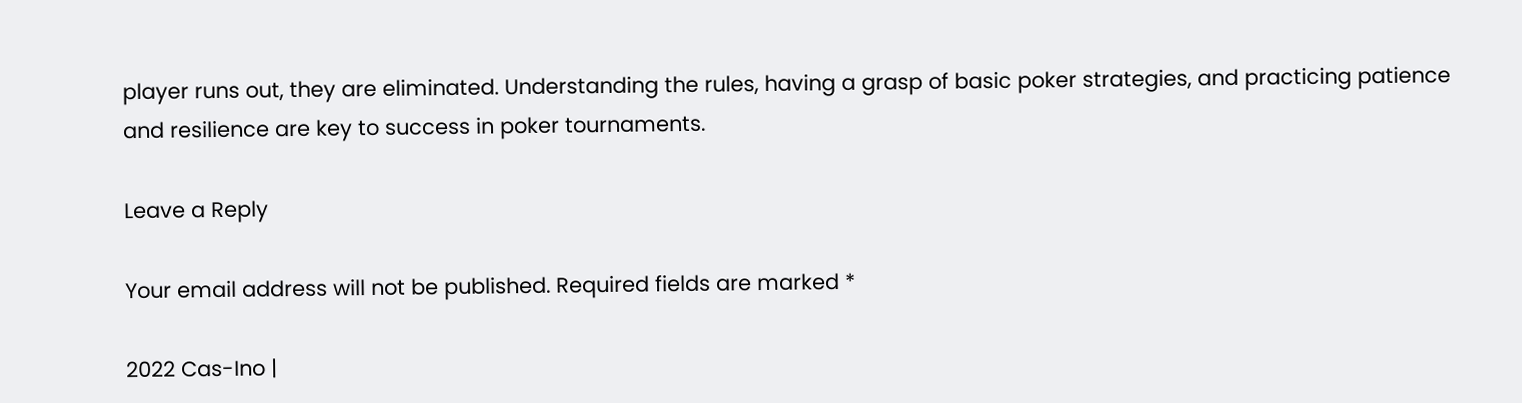player runs out, they are eliminated. Understanding the rules, having a grasp of basic poker strategies, and practicing patience and resilience are key to success in poker tournaments.

Leave a Reply

Your email address will not be published. Required fields are marked *

2022 Cas-Ino |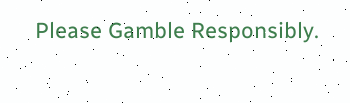Please Gamble Responsibly.